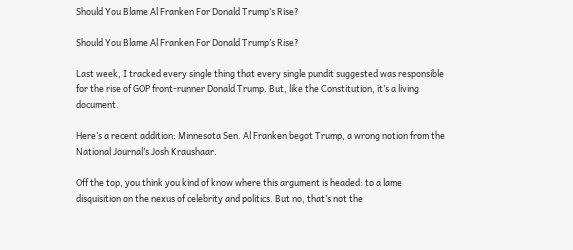Should You Blame Al Franken For Donald Trump’s Rise?

Should You Blame Al Franken For Donald Trump’s Rise?

Last week, I tracked every single thing that every single pundit suggested was responsible for the rise of GOP front-runner Donald Trump. But, like the Constitution, it’s a living document.

Here’s a recent addition: Minnesota Sen. Al Franken begot Trump, a wrong notion from the National Journal’s Josh Kraushaar.

Off the top, you think you kind of know where this argument is headed: to a lame disquisition on the nexus of celebrity and politics. But no, that’s not the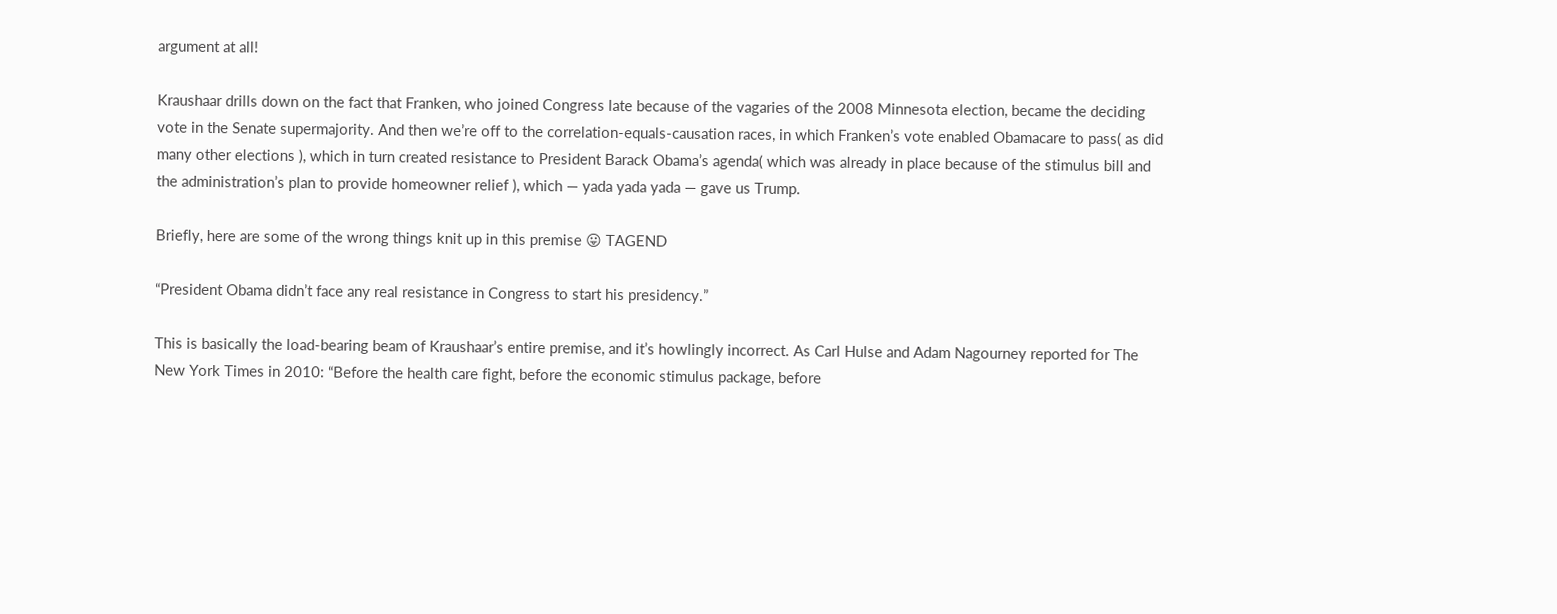argument at all!

Kraushaar drills down on the fact that Franken, who joined Congress late because of the vagaries of the 2008 Minnesota election, became the deciding vote in the Senate supermajority. And then we’re off to the correlation-equals-causation races, in which Franken’s vote enabled Obamacare to pass( as did many other elections ), which in turn created resistance to President Barack Obama’s agenda( which was already in place because of the stimulus bill and the administration’s plan to provide homeowner relief ), which — yada yada yada — gave us Trump.

Briefly, here are some of the wrong things knit up in this premise 😛 TAGEND

“President Obama didn’t face any real resistance in Congress to start his presidency.”

This is basically the load-bearing beam of Kraushaar’s entire premise, and it’s howlingly incorrect. As Carl Hulse and Adam Nagourney reported for The New York Times in 2010: “Before the health care fight, before the economic stimulus package, before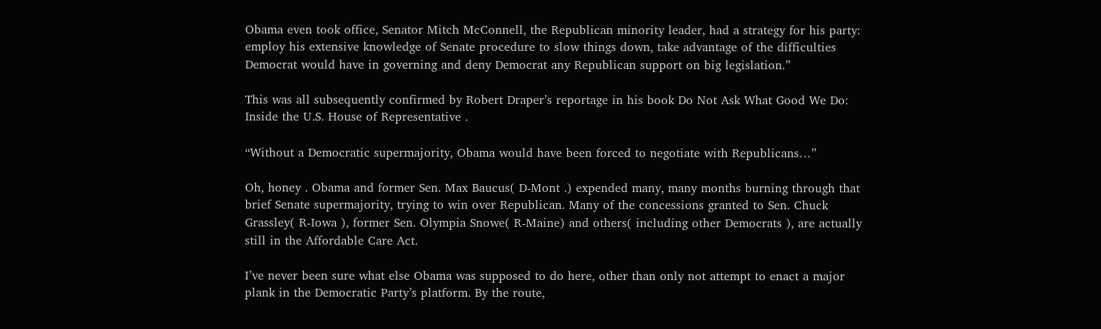Obama even took office, Senator Mitch McConnell, the Republican minority leader, had a strategy for his party: employ his extensive knowledge of Senate procedure to slow things down, take advantage of the difficulties Democrat would have in governing and deny Democrat any Republican support on big legislation.”

This was all subsequently confirmed by Robert Draper’s reportage in his book Do Not Ask What Good We Do: Inside the U.S. House of Representative .

“Without a Democratic supermajority, Obama would have been forced to negotiate with Republicans…”

Oh, honey . Obama and former Sen. Max Baucus( D-Mont .) expended many, many months burning through that brief Senate supermajority, trying to win over Republican. Many of the concessions granted to Sen. Chuck Grassley( R-Iowa ), former Sen. Olympia Snowe( R-Maine) and others( including other Democrats ), are actually still in the Affordable Care Act.

I’ve never been sure what else Obama was supposed to do here, other than only not attempt to enact a major plank in the Democratic Party’s platform. By the route,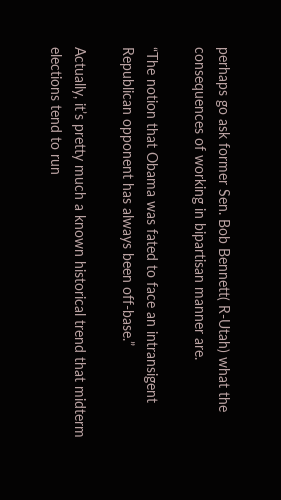perhaps go ask former Sen. Bob Bennett( R-Utah) what the consequences of working in bipartisan manner are.

“The notion that Obama was fated to face an intransigent Republican opponent has always been off-base.”

Actually, it’s pretty much a known historical trend that midterm elections tend to run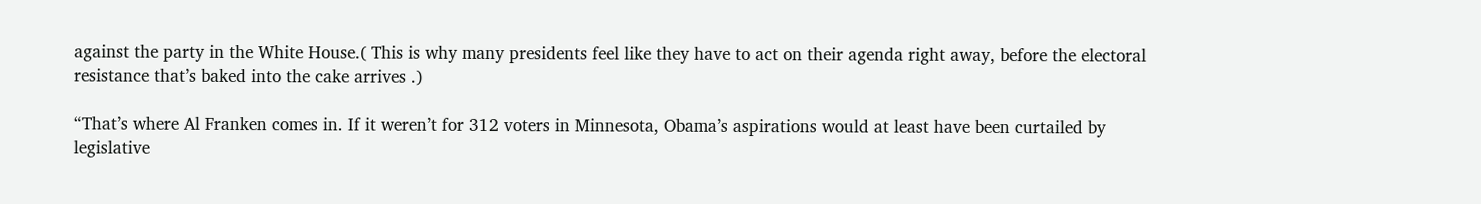against the party in the White House.( This is why many presidents feel like they have to act on their agenda right away, before the electoral resistance that’s baked into the cake arrives .)

“That’s where Al Franken comes in. If it weren’t for 312 voters in Minnesota, Obama’s aspirations would at least have been curtailed by legislative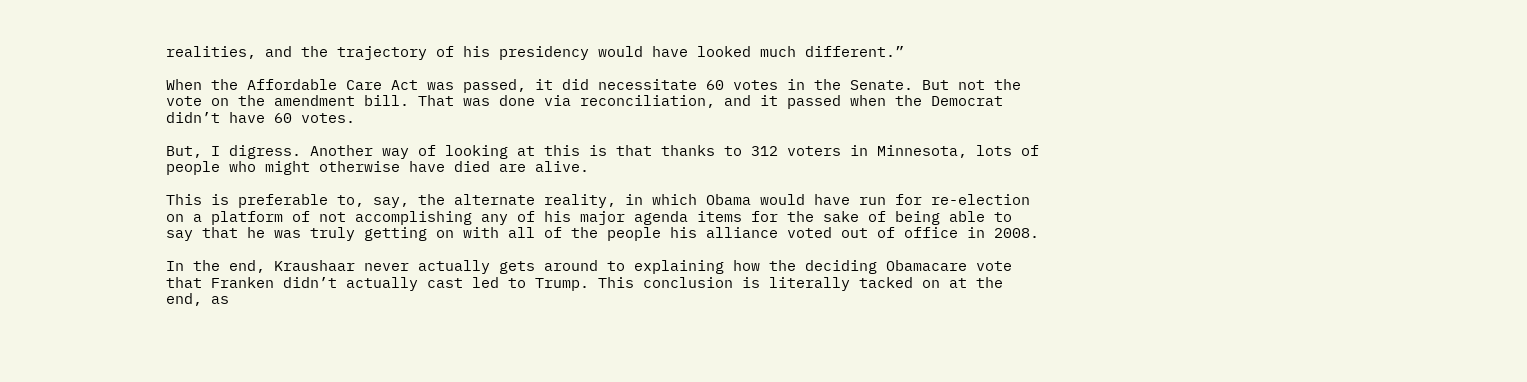realities, and the trajectory of his presidency would have looked much different.”

When the Affordable Care Act was passed, it did necessitate 60 votes in the Senate. But not the vote on the amendment bill. That was done via reconciliation, and it passed when the Democrat didn’t have 60 votes.

But, I digress. Another way of looking at this is that thanks to 312 voters in Minnesota, lots of people who might otherwise have died are alive.

This is preferable to, say, the alternate reality, in which Obama would have run for re-election on a platform of not accomplishing any of his major agenda items for the sake of being able to say that he was truly getting on with all of the people his alliance voted out of office in 2008.

In the end, Kraushaar never actually gets around to explaining how the deciding Obamacare vote that Franken didn’t actually cast led to Trump. This conclusion is literally tacked on at the end, as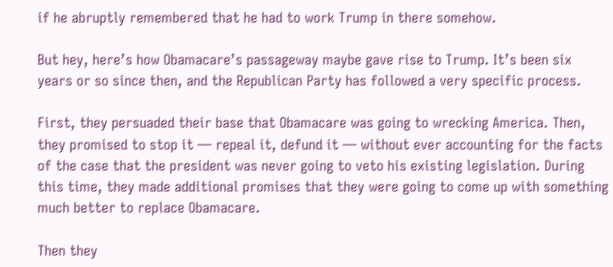if he abruptly remembered that he had to work Trump in there somehow.

But hey, here’s how Obamacare’s passageway maybe gave rise to Trump. It’s been six years or so since then, and the Republican Party has followed a very specific process.

First, they persuaded their base that Obamacare was going to wrecking America. Then, they promised to stop it — repeal it, defund it — without ever accounting for the facts of the case that the president was never going to veto his existing legislation. During this time, they made additional promises that they were going to come up with something much better to replace Obamacare.

Then they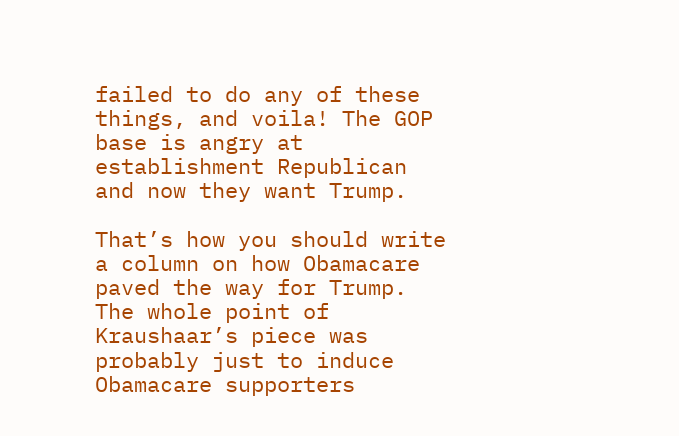failed to do any of these things, and voila! The GOP base is angry at establishment Republican and now they want Trump.

That’s how you should write a column on how Obamacare paved the way for Trump. The whole point of Kraushaar’s piece was probably just to induce Obamacare supporters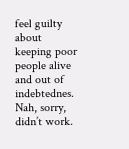feel guilty about keeping poor people alive and out of indebtednes. Nah, sorry, didn’t work.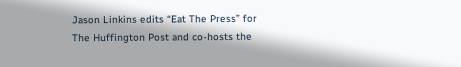Jason Linkins edits “Eat The Press” for The Huffington Post and co-hosts the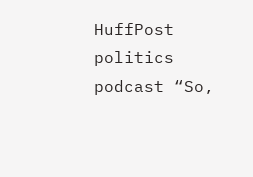HuffPost politics podcast “So,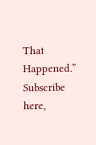That Happened.” Subscribe here,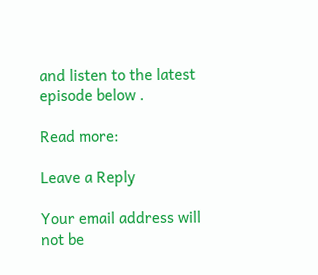and listen to the latest episode below .

Read more:

Leave a Reply

Your email address will not be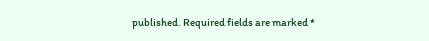published. Required fields are marked *